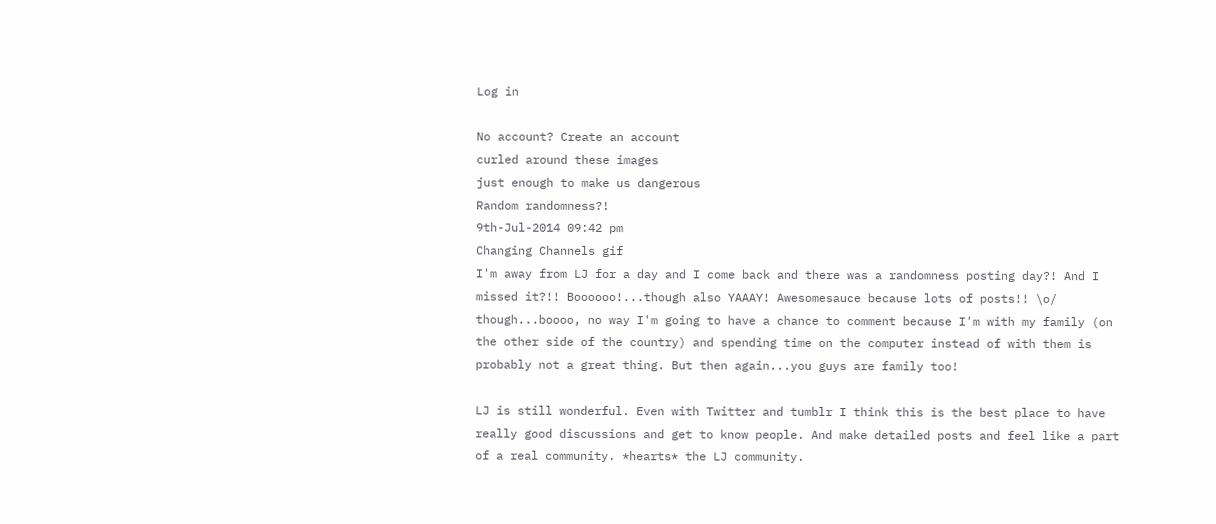Log in

No account? Create an account
curled around these images
just enough to make us dangerous
Random randomness?!
9th-Jul-2014 09:42 pm
Changing Channels gif
I'm away from LJ for a day and I come back and there was a randomness posting day?! And I missed it?!! Boooooo!...though also YAAAY! Awesomesauce because lots of posts!! \o/ though...boooo, no way I'm going to have a chance to comment because I'm with my family (on the other side of the country) and spending time on the computer instead of with them is probably not a great thing. But then again...you guys are family too!

LJ is still wonderful. Even with Twitter and tumblr I think this is the best place to have really good discussions and get to know people. And make detailed posts and feel like a part of a real community. *hearts* the LJ community.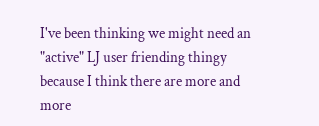I've been thinking we might need an "active" LJ user friending thingy because I think there are more and more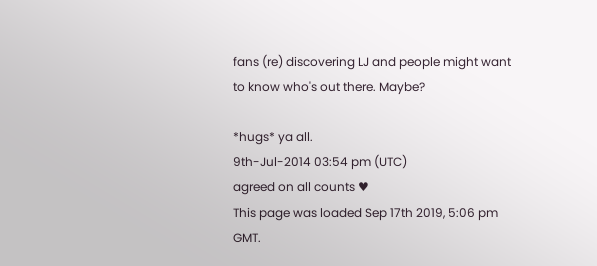fans (re) discovering LJ and people might want to know who's out there. Maybe?

*hugs* ya all.
9th-Jul-2014 03:54 pm (UTC)
agreed on all counts ♥
This page was loaded Sep 17th 2019, 5:06 pm GMT.